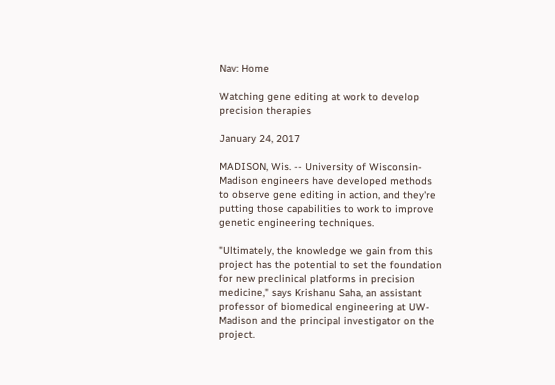Nav: Home

Watching gene editing at work to develop precision therapies

January 24, 2017

MADISON, Wis. -- University of Wisconsin-Madison engineers have developed methods to observe gene editing in action, and they're putting those capabilities to work to improve genetic engineering techniques.

"Ultimately, the knowledge we gain from this project has the potential to set the foundation for new preclinical platforms in precision medicine," says Krishanu Saha, an assistant professor of biomedical engineering at UW-Madison and the principal investigator on the project.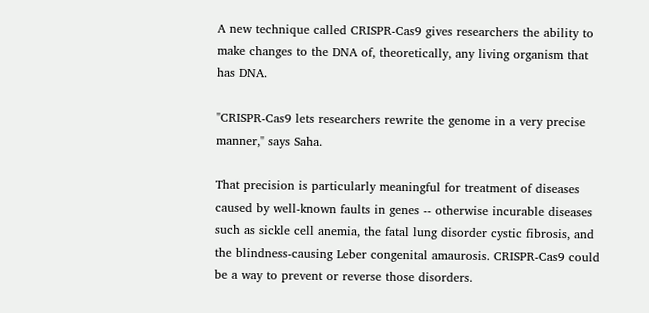A new technique called CRISPR-Cas9 gives researchers the ability to make changes to the DNA of, theoretically, any living organism that has DNA.

"CRISPR-Cas9 lets researchers rewrite the genome in a very precise manner," says Saha.

That precision is particularly meaningful for treatment of diseases caused by well-known faults in genes -- otherwise incurable diseases such as sickle cell anemia, the fatal lung disorder cystic fibrosis, and the blindness-causing Leber congenital amaurosis. CRISPR-Cas9 could be a way to prevent or reverse those disorders.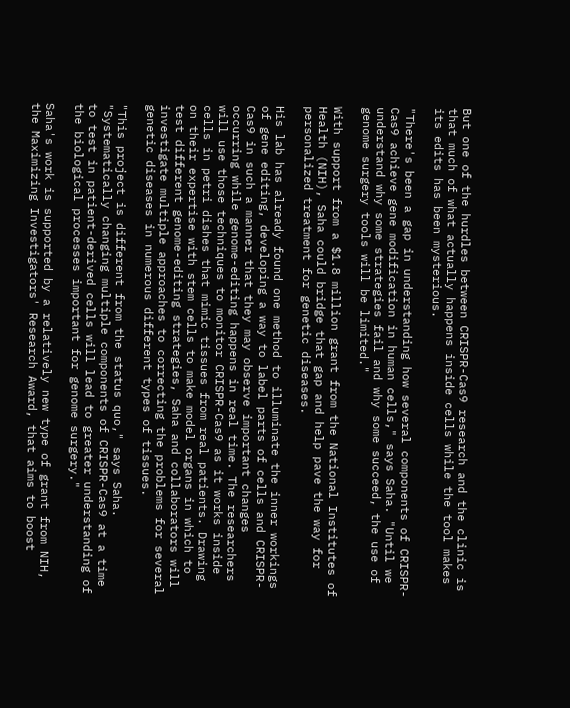But one of the hurdles between CRISPR-Cas9 research and the clinic is that much of what actually happens inside cells while the tool makes its edits has been mysterious.

"There's been a gap in understanding how several components of CRISPR-Cas9 achieve gene modification in human cells," says Saha. "Until we understand why some strategies fail and why some succeed, the use of genome surgery tools will be limited."

With support from a $1.8 million grant from the National Institutes of Health (NIH), Saha could bridge that gap and help pave the way for personalized treatment for genetic diseases.

His lab has already found one method to illuminate the inner workings of gene editing, developing a way to label parts of cells and CRISPR-Cas9 in such a manner that they may observe important changes occurring while genome-editing happens in real time. The researchers will use those techniques to monitor CRISPR-Cas9 as it works inside cells in petri dishes that mimic tissues from real patients. Drawing on their expertise with stem cells to make model organs in which to test different genome-editing strategies, Saha and collaborators will investigate multiple approaches to correcting the problems for several genetic diseases in numerous different types of tissues.

"This project is different from the status quo," says Saha. "Systematically changing multiple components of CRISPR-Cas9 at a time to test in patient-derived cells will lead to greater understanding of the biological processes important for genome surgery."

Saha's work is supported by a relatively new type of grant from NIH, the Maximizing Investigators' Research Award, that aims to boost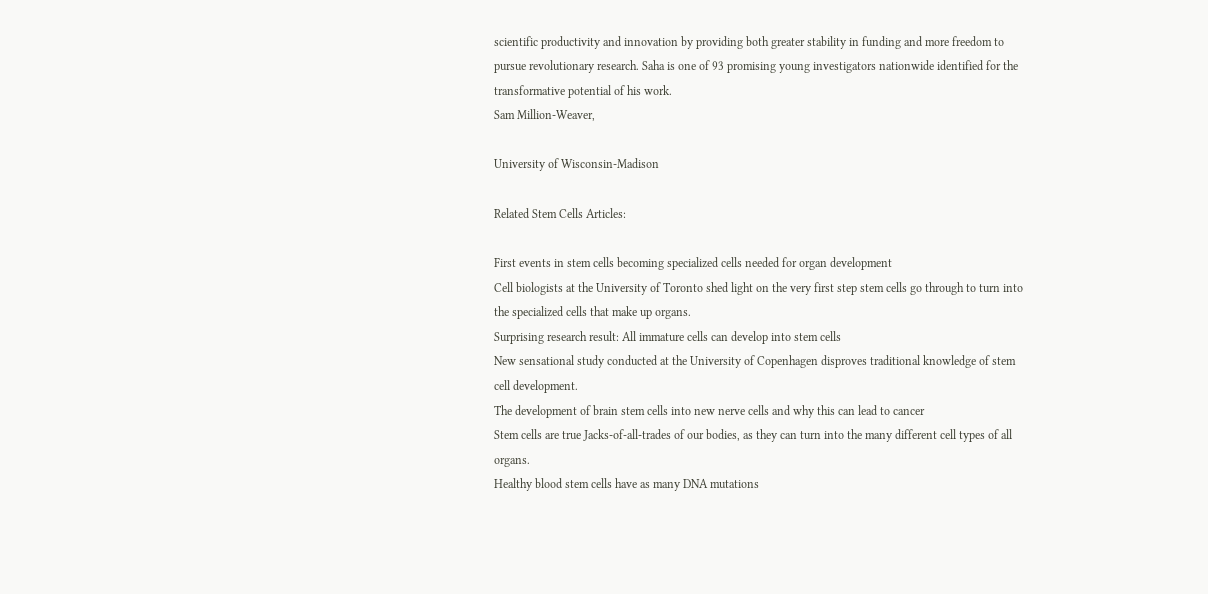scientific productivity and innovation by providing both greater stability in funding and more freedom to pursue revolutionary research. Saha is one of 93 promising young investigators nationwide identified for the transformative potential of his work.
Sam Million-Weaver,

University of Wisconsin-Madison

Related Stem Cells Articles:

First events in stem cells becoming specialized cells needed for organ development
Cell biologists at the University of Toronto shed light on the very first step stem cells go through to turn into the specialized cells that make up organs.
Surprising research result: All immature cells can develop into stem cells
New sensational study conducted at the University of Copenhagen disproves traditional knowledge of stem cell development.
The development of brain stem cells into new nerve cells and why this can lead to cancer
Stem cells are true Jacks-of-all-trades of our bodies, as they can turn into the many different cell types of all organs.
Healthy blood stem cells have as many DNA mutations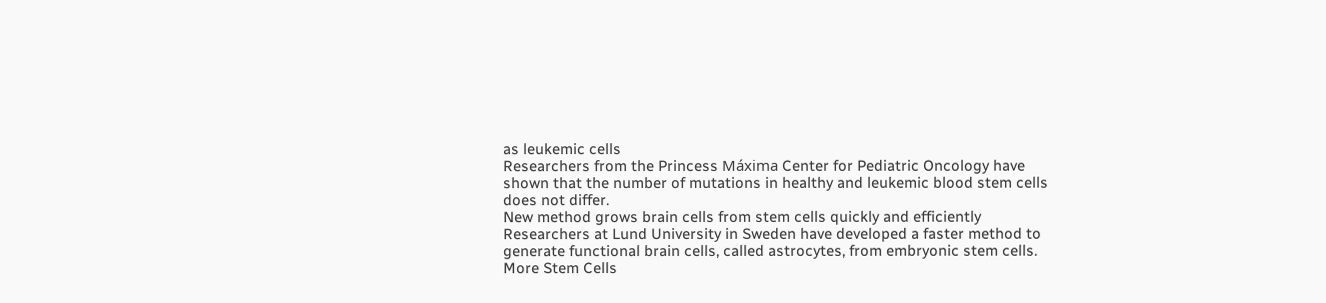as leukemic cells
Researchers from the Princess Máxima Center for Pediatric Oncology have shown that the number of mutations in healthy and leukemic blood stem cells does not differ.
New method grows brain cells from stem cells quickly and efficiently
Researchers at Lund University in Sweden have developed a faster method to generate functional brain cells, called astrocytes, from embryonic stem cells.
More Stem Cells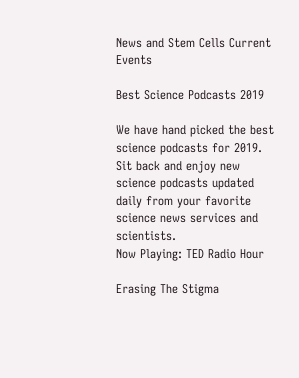News and Stem Cells Current Events

Best Science Podcasts 2019

We have hand picked the best science podcasts for 2019. Sit back and enjoy new science podcasts updated daily from your favorite science news services and scientists.
Now Playing: TED Radio Hour

Erasing The Stigma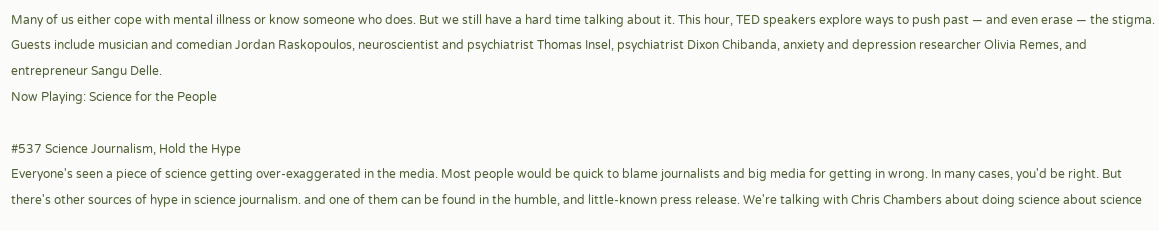Many of us either cope with mental illness or know someone who does. But we still have a hard time talking about it. This hour, TED speakers explore ways to push past — and even erase — the stigma. Guests include musician and comedian Jordan Raskopoulos, neuroscientist and psychiatrist Thomas Insel, psychiatrist Dixon Chibanda, anxiety and depression researcher Olivia Remes, and entrepreneur Sangu Delle.
Now Playing: Science for the People

#537 Science Journalism, Hold the Hype
Everyone's seen a piece of science getting over-exaggerated in the media. Most people would be quick to blame journalists and big media for getting in wrong. In many cases, you'd be right. But there's other sources of hype in science journalism. and one of them can be found in the humble, and little-known press release. We're talking with Chris Chambers about doing science about science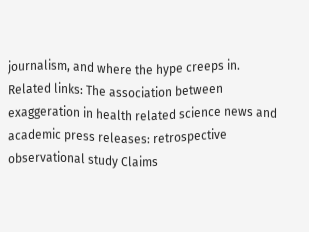journalism, and where the hype creeps in. Related links: The association between exaggeration in health related science news and academic press releases: retrospective observational study Claims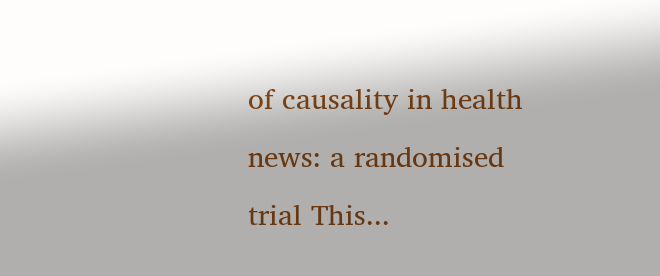of causality in health news: a randomised trial This...